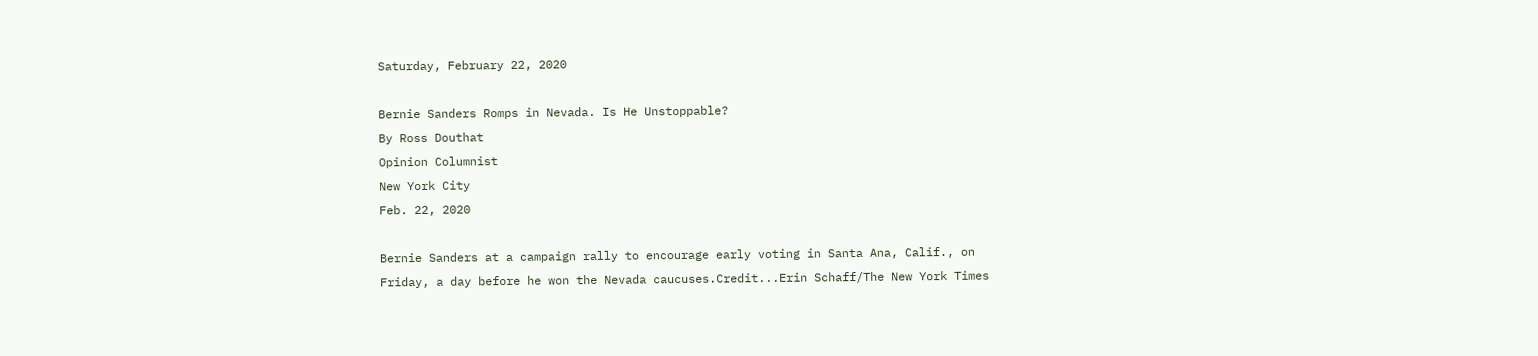Saturday, February 22, 2020

Bernie Sanders Romps in Nevada. Is He Unstoppable?
By Ross Douthat
Opinion Columnist
New York City
Feb. 22, 2020

Bernie Sanders at a campaign rally to encourage early voting in Santa Ana, Calif., on Friday, a day before he won the Nevada caucuses.Credit...Erin Schaff/The New York Times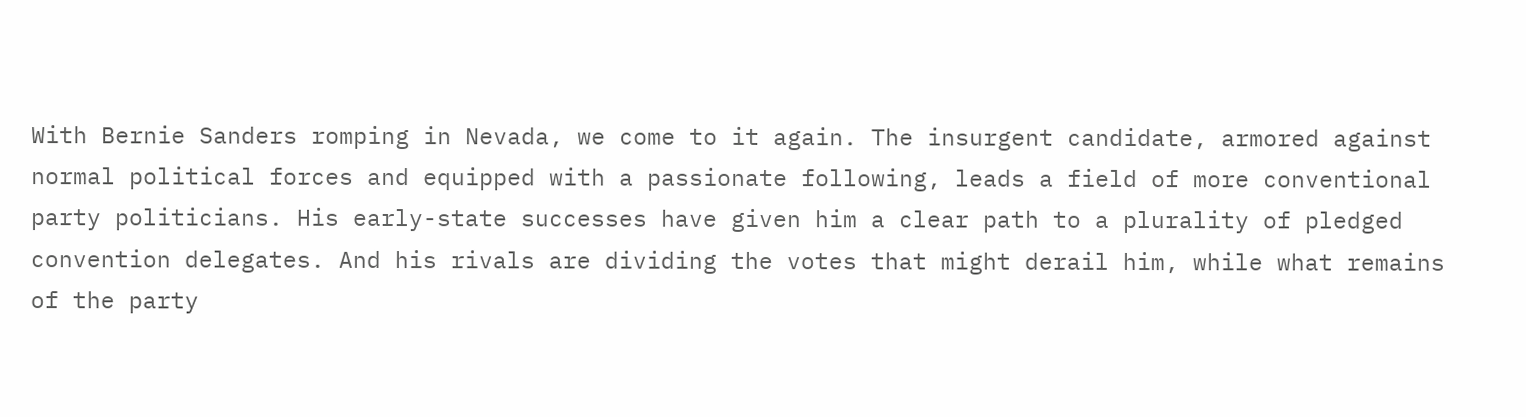With Bernie Sanders romping in Nevada, we come to it again. The insurgent candidate, armored against normal political forces and equipped with a passionate following, leads a field of more conventional party politicians. His early-state successes have given him a clear path to a plurality of pledged convention delegates. And his rivals are dividing the votes that might derail him, while what remains of the party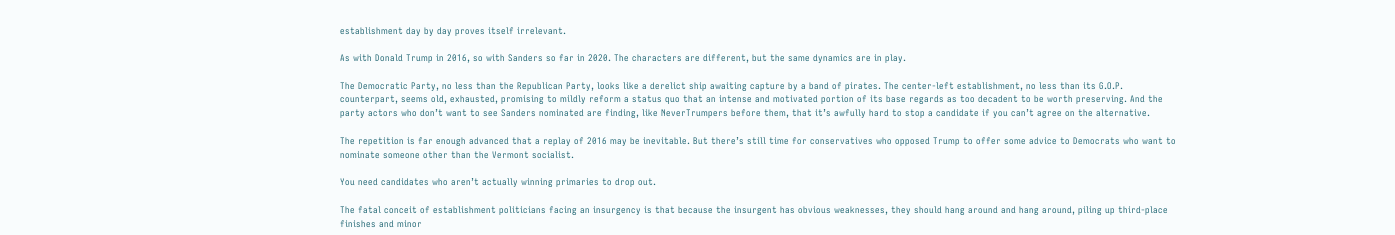establishment day by day proves itself irrelevant.

As with Donald Trump in 2016, so with Sanders so far in 2020. The characters are different, but the same dynamics are in play.

The Democratic Party, no less than the Republican Party, looks like a derelict ship awaiting capture by a band of pirates. The center-left establishment, no less than its G.O.P. counterpart, seems old, exhausted, promising to mildly reform a status quo that an intense and motivated portion of its base regards as too decadent to be worth preserving. And the party actors who don’t want to see Sanders nominated are finding, like NeverTrumpers before them, that it’s awfully hard to stop a candidate if you can’t agree on the alternative.

The repetition is far enough advanced that a replay of 2016 may be inevitable. But there’s still time for conservatives who opposed Trump to offer some advice to Democrats who want to nominate someone other than the Vermont socialist.

You need candidates who aren’t actually winning primaries to drop out.

The fatal conceit of establishment politicians facing an insurgency is that because the insurgent has obvious weaknesses, they should hang around and hang around, piling up third-place finishes and minor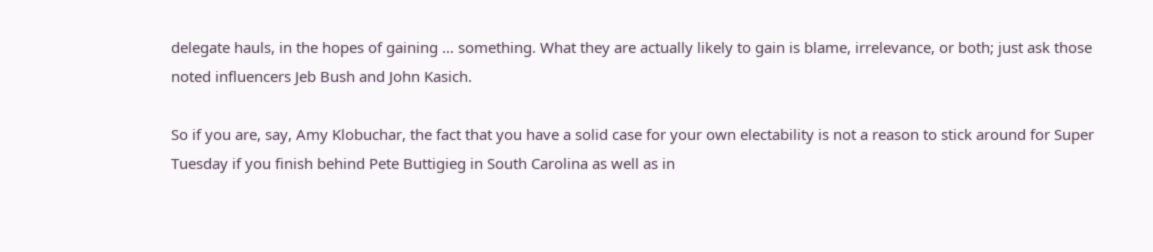delegate hauls, in the hopes of gaining … something. What they are actually likely to gain is blame, irrelevance, or both; just ask those noted influencers Jeb Bush and John Kasich.

So if you are, say, Amy Klobuchar, the fact that you have a solid case for your own electability is not a reason to stick around for Super Tuesday if you finish behind Pete Buttigieg in South Carolina as well as in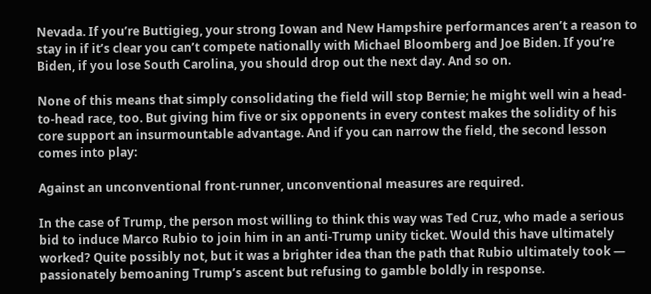Nevada. If you’re Buttigieg, your strong Iowan and New Hampshire performances aren’t a reason to stay in if it’s clear you can’t compete nationally with Michael Bloomberg and Joe Biden. If you’re Biden, if you lose South Carolina, you should drop out the next day. And so on.

None of this means that simply consolidating the field will stop Bernie; he might well win a head-to-head race, too. But giving him five or six opponents in every contest makes the solidity of his core support an insurmountable advantage. And if you can narrow the field, the second lesson comes into play:

Against an unconventional front-runner, unconventional measures are required.

In the case of Trump, the person most willing to think this way was Ted Cruz, who made a serious bid to induce Marco Rubio to join him in an anti-Trump unity ticket. Would this have ultimately worked? Quite possibly not, but it was a brighter idea than the path that Rubio ultimately took — passionately bemoaning Trump’s ascent but refusing to gamble boldly in response.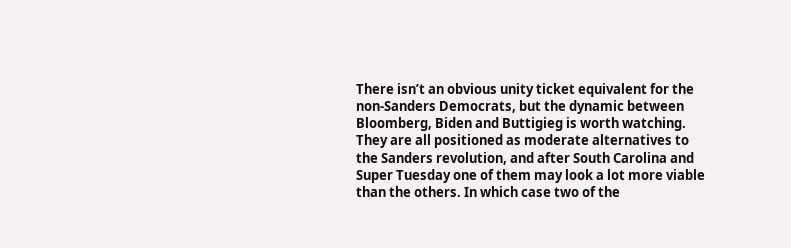There isn’t an obvious unity ticket equivalent for the non-Sanders Democrats, but the dynamic between Bloomberg, Biden and Buttigieg is worth watching. They are all positioned as moderate alternatives to the Sanders revolution, and after South Carolina and Super Tuesday one of them may look a lot more viable than the others. In which case two of the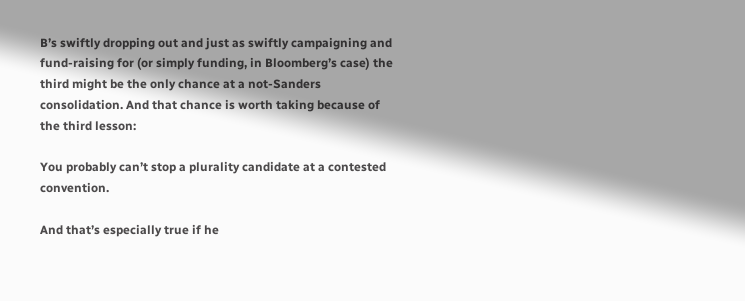B’s swiftly dropping out and just as swiftly campaigning and fund-raising for (or simply funding, in Bloomberg’s case) the third might be the only chance at a not-Sanders consolidation. And that chance is worth taking because of the third lesson:

You probably can’t stop a plurality candidate at a contested convention.

And that’s especially true if he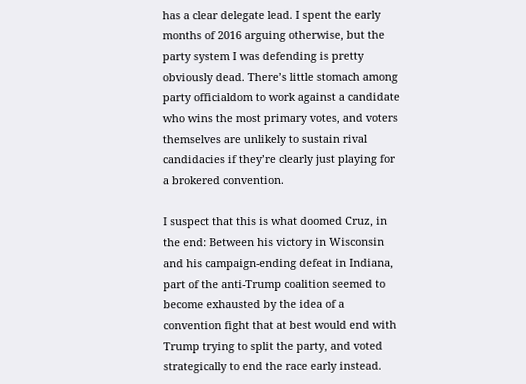has a clear delegate lead. I spent the early months of 2016 arguing otherwise, but the party system I was defending is pretty obviously dead. There’s little stomach among party officialdom to work against a candidate who wins the most primary votes, and voters themselves are unlikely to sustain rival candidacies if they’re clearly just playing for a brokered convention.

I suspect that this is what doomed Cruz, in the end: Between his victory in Wisconsin and his campaign-ending defeat in Indiana, part of the anti-Trump coalition seemed to become exhausted by the idea of a convention fight that at best would end with Trump trying to split the party, and voted strategically to end the race early instead.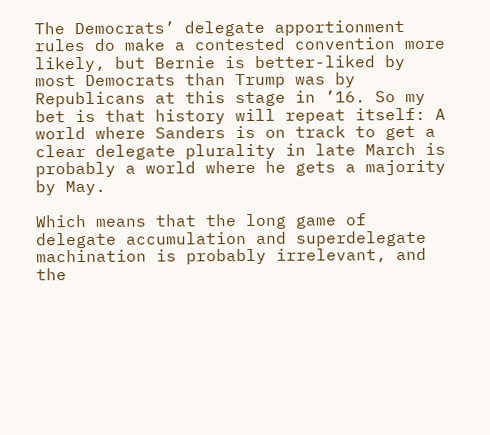The Democrats’ delegate apportionment rules do make a contested convention more likely, but Bernie is better-liked by most Democrats than Trump was by Republicans at this stage in ’16. So my bet is that history will repeat itself: A world where Sanders is on track to get a clear delegate plurality in late March is probably a world where he gets a majority by May.

Which means that the long game of delegate accumulation and superdelegate machination is probably irrelevant, and the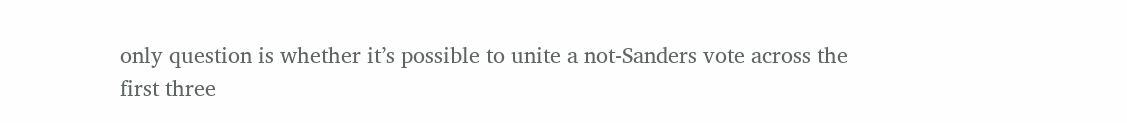only question is whether it’s possible to unite a not-Sanders vote across the first three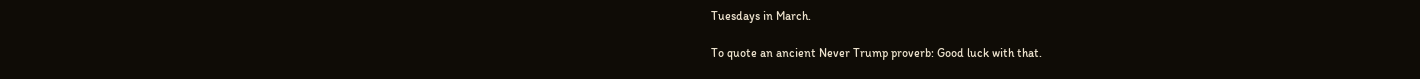Tuesdays in March.

To quote an ancient Never Trump proverb: Good luck with that.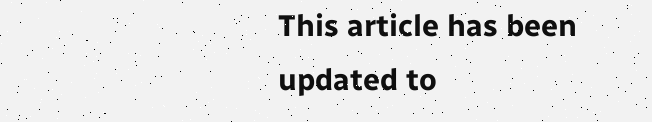This article has been updated to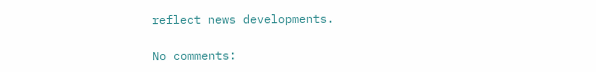reflect news developments.

No comments: